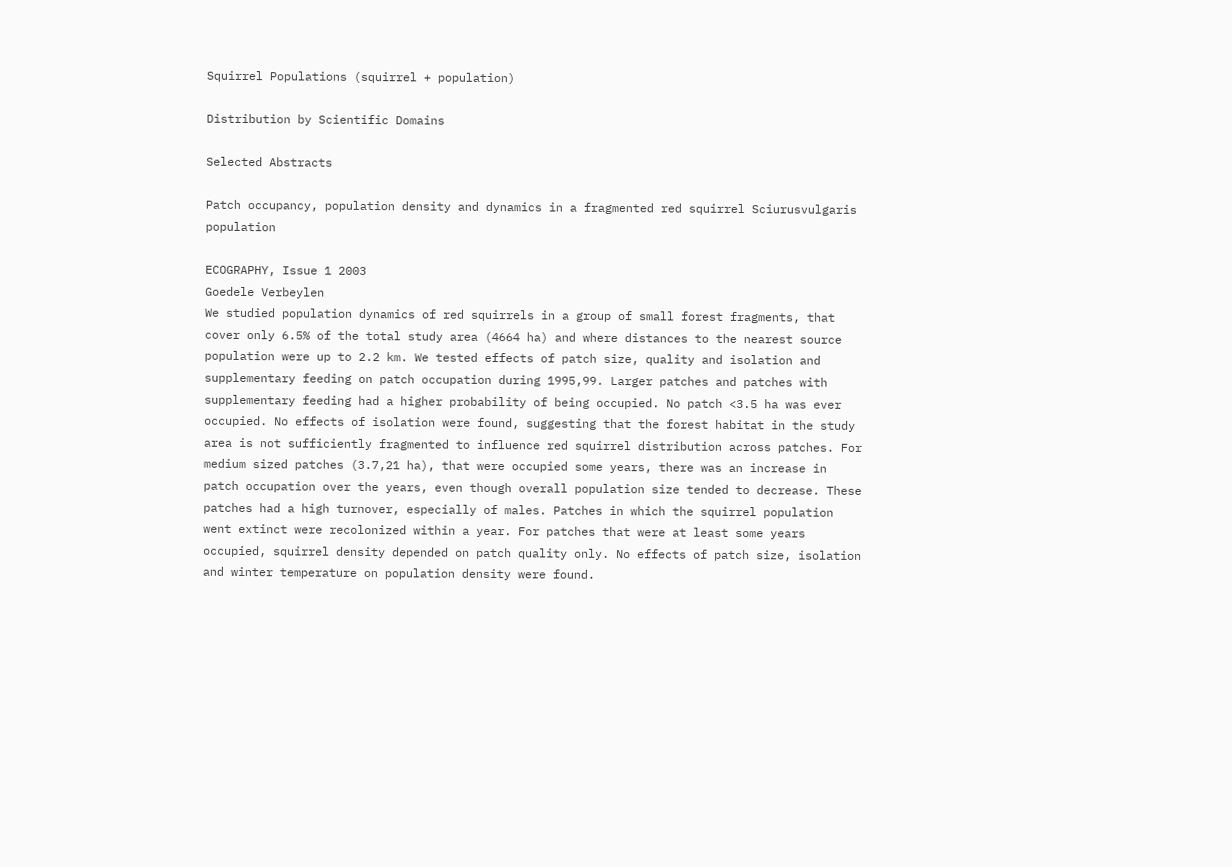Squirrel Populations (squirrel + population)

Distribution by Scientific Domains

Selected Abstracts

Patch occupancy, population density and dynamics in a fragmented red squirrel Sciurusvulgaris population

ECOGRAPHY, Issue 1 2003
Goedele Verbeylen
We studied population dynamics of red squirrels in a group of small forest fragments, that cover only 6.5% of the total study area (4664 ha) and where distances to the nearest source population were up to 2.2 km. We tested effects of patch size, quality and isolation and supplementary feeding on patch occupation during 1995,99. Larger patches and patches with supplementary feeding had a higher probability of being occupied. No patch <3.5 ha was ever occupied. No effects of isolation were found, suggesting that the forest habitat in the study area is not sufficiently fragmented to influence red squirrel distribution across patches. For medium sized patches (3.7,21 ha), that were occupied some years, there was an increase in patch occupation over the years, even though overall population size tended to decrease. These patches had a high turnover, especially of males. Patches in which the squirrel population went extinct were recolonized within a year. For patches that were at least some years occupied, squirrel density depended on patch quality only. No effects of patch size, isolation and winter temperature on population density were found.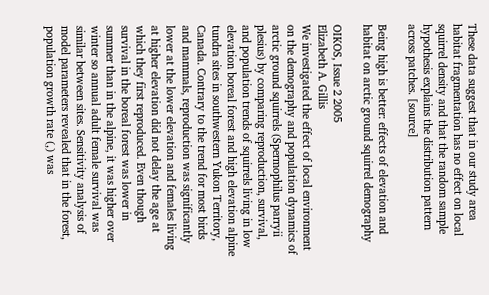These data suggest that in our study area habitat fragmentation has no effect on local squirrel density and that the random sample hypothesis explains the distribution pattern across patches. [source]

Being high is better: effects of elevation and habitat on arctic ground squirrel demography

OIKOS, Issue 2 2005
Elizabeth A. Gillis
We investigated the effect of local environment on the demography and population dynamics of arctic ground squirrels (Spermophilus parryii plesius) by comparing reproduction, survival, and population trends of squirrels living in low elevation boreal forest and high elevation alpine tundra sites in southwestern Yukon Territory, Canada. Contrary to the trend for most birds and mammals, reproduction was significantly lower at the lower elevation and females living at higher elevation did not delay the age at which they first reproduced. Even though survival in the boreal forest was lower in summer than in the alpine, it was higher over winter so annual adult female survival was similar between sites. Sensitivity analysis of model parameters revealed that in the forest, population growth rate (,) was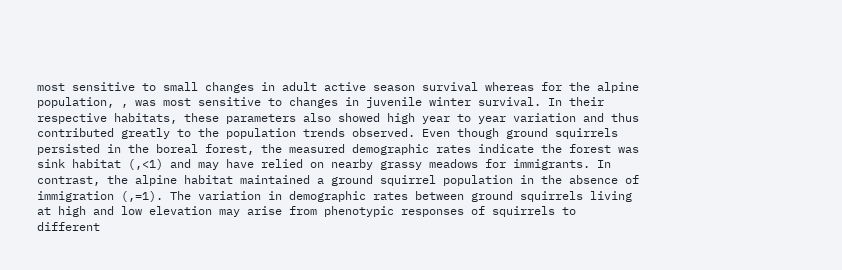most sensitive to small changes in adult active season survival whereas for the alpine population, , was most sensitive to changes in juvenile winter survival. In their respective habitats, these parameters also showed high year to year variation and thus contributed greatly to the population trends observed. Even though ground squirrels persisted in the boreal forest, the measured demographic rates indicate the forest was sink habitat (,<1) and may have relied on nearby grassy meadows for immigrants. In contrast, the alpine habitat maintained a ground squirrel population in the absence of immigration (,=1). The variation in demographic rates between ground squirrels living at high and low elevation may arise from phenotypic responses of squirrels to different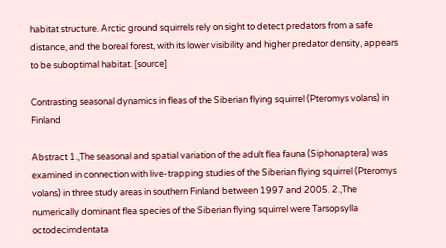habitat structure. Arctic ground squirrels rely on sight to detect predators from a safe distance, and the boreal forest, with its lower visibility and higher predator density, appears to be suboptimal habitat. [source]

Contrasting seasonal dynamics in fleas of the Siberian flying squirrel (Pteromys volans) in Finland

Abstract 1.,The seasonal and spatial variation of the adult flea fauna (Siphonaptera) was examined in connection with live-trapping studies of the Siberian flying squirrel (Pteromys volans) in three study areas in southern Finland between 1997 and 2005. 2.,The numerically dominant flea species of the Siberian flying squirrel were Tarsopsylla octodecimdentata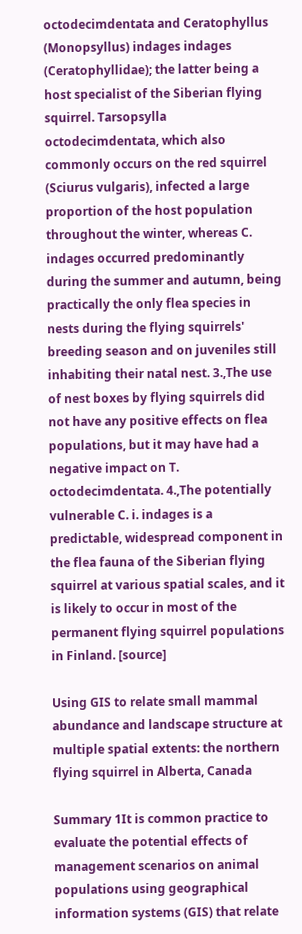octodecimdentata and Ceratophyllus (Monopsyllus) indages indages (Ceratophyllidae); the latter being a host specialist of the Siberian flying squirrel. Tarsopsylla octodecimdentata, which also commonly occurs on the red squirrel (Sciurus vulgaris), infected a large proportion of the host population throughout the winter, whereas C. indages occurred predominantly during the summer and autumn, being practically the only flea species in nests during the flying squirrels' breeding season and on juveniles still inhabiting their natal nest. 3.,The use of nest boxes by flying squirrels did not have any positive effects on flea populations, but it may have had a negative impact on T. octodecimdentata. 4.,The potentially vulnerable C. i. indages is a predictable, widespread component in the flea fauna of the Siberian flying squirrel at various spatial scales, and it is likely to occur in most of the permanent flying squirrel populations in Finland. [source]

Using GIS to relate small mammal abundance and landscape structure at multiple spatial extents: the northern flying squirrel in Alberta, Canada

Summary 1It is common practice to evaluate the potential effects of management scenarios on animal populations using geographical information systems (GIS) that relate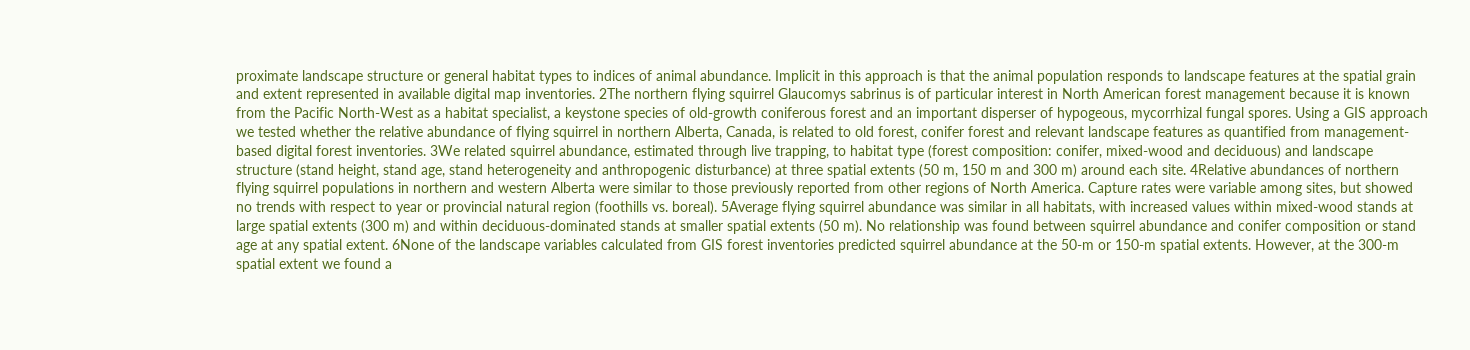proximate landscape structure or general habitat types to indices of animal abundance. Implicit in this approach is that the animal population responds to landscape features at the spatial grain and extent represented in available digital map inventories. 2The northern flying squirrel Glaucomys sabrinus is of particular interest in North American forest management because it is known from the Pacific North-West as a habitat specialist, a keystone species of old-growth coniferous forest and an important disperser of hypogeous, mycorrhizal fungal spores. Using a GIS approach we tested whether the relative abundance of flying squirrel in northern Alberta, Canada, is related to old forest, conifer forest and relevant landscape features as quantified from management-based digital forest inventories. 3We related squirrel abundance, estimated through live trapping, to habitat type (forest composition: conifer, mixed-wood and deciduous) and landscape structure (stand height, stand age, stand heterogeneity and anthropogenic disturbance) at three spatial extents (50 m, 150 m and 300 m) around each site. 4Relative abundances of northern flying squirrel populations in northern and western Alberta were similar to those previously reported from other regions of North America. Capture rates were variable among sites, but showed no trends with respect to year or provincial natural region (foothills vs. boreal). 5Average flying squirrel abundance was similar in all habitats, with increased values within mixed-wood stands at large spatial extents (300 m) and within deciduous-dominated stands at smaller spatial extents (50 m). No relationship was found between squirrel abundance and conifer composition or stand age at any spatial extent. 6None of the landscape variables calculated from GIS forest inventories predicted squirrel abundance at the 50-m or 150-m spatial extents. However, at the 300-m spatial extent we found a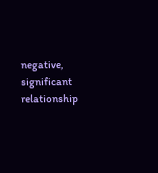negative, significant relationship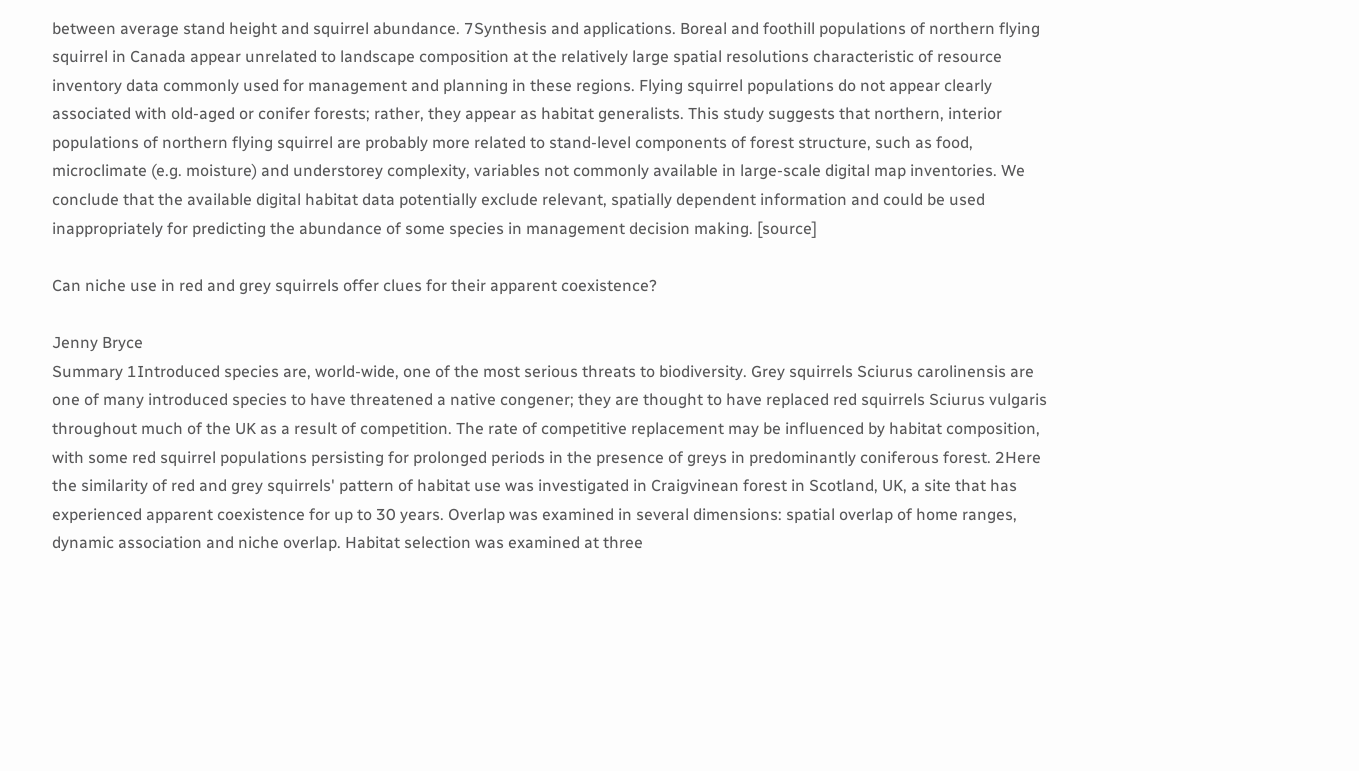between average stand height and squirrel abundance. 7Synthesis and applications. Boreal and foothill populations of northern flying squirrel in Canada appear unrelated to landscape composition at the relatively large spatial resolutions characteristic of resource inventory data commonly used for management and planning in these regions. Flying squirrel populations do not appear clearly associated with old-aged or conifer forests; rather, they appear as habitat generalists. This study suggests that northern, interior populations of northern flying squirrel are probably more related to stand-level components of forest structure, such as food, microclimate (e.g. moisture) and understorey complexity, variables not commonly available in large-scale digital map inventories. We conclude that the available digital habitat data potentially exclude relevant, spatially dependent information and could be used inappropriately for predicting the abundance of some species in management decision making. [source]

Can niche use in red and grey squirrels offer clues for their apparent coexistence?

Jenny Bryce
Summary 1Introduced species are, world-wide, one of the most serious threats to biodiversity. Grey squirrels Sciurus carolinensis are one of many introduced species to have threatened a native congener; they are thought to have replaced red squirrels Sciurus vulgaris throughout much of the UK as a result of competition. The rate of competitive replacement may be influenced by habitat composition, with some red squirrel populations persisting for prolonged periods in the presence of greys in predominantly coniferous forest. 2Here the similarity of red and grey squirrels' pattern of habitat use was investigated in Craigvinean forest in Scotland, UK, a site that has experienced apparent coexistence for up to 30 years. Overlap was examined in several dimensions: spatial overlap of home ranges, dynamic association and niche overlap. Habitat selection was examined at three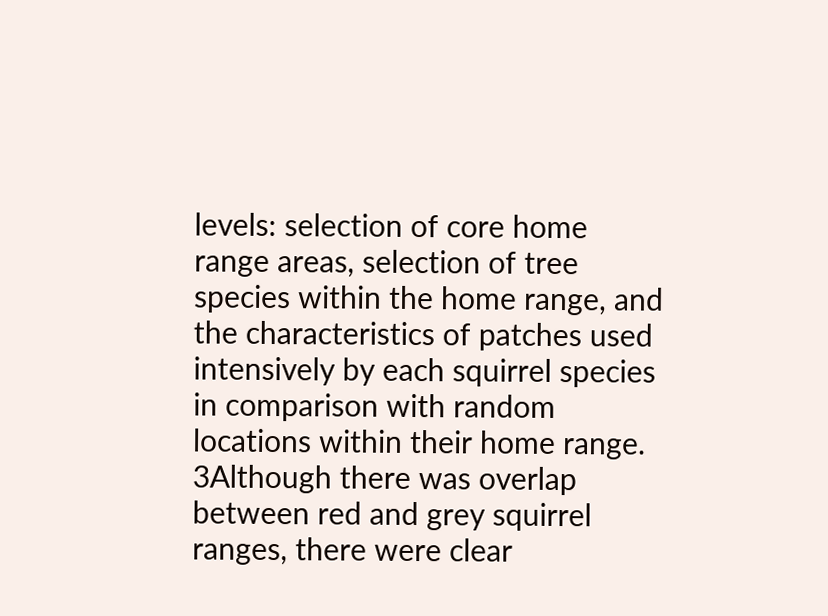levels: selection of core home range areas, selection of tree species within the home range, and the characteristics of patches used intensively by each squirrel species in comparison with random locations within their home range. 3Although there was overlap between red and grey squirrel ranges, there were clear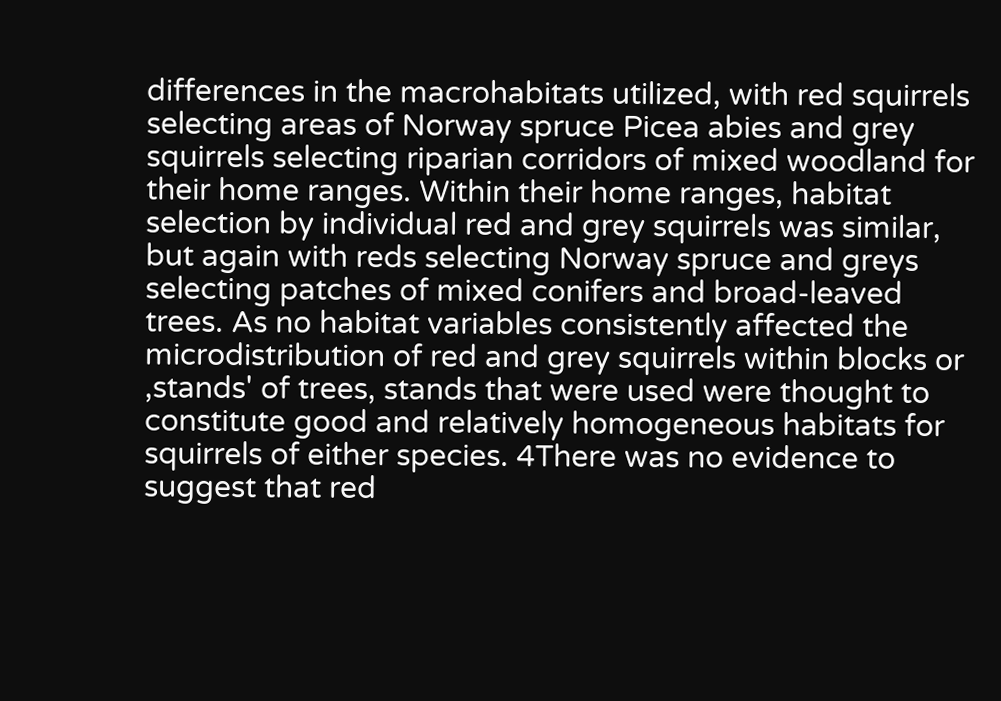differences in the macrohabitats utilized, with red squirrels selecting areas of Norway spruce Picea abies and grey squirrels selecting riparian corridors of mixed woodland for their home ranges. Within their home ranges, habitat selection by individual red and grey squirrels was similar, but again with reds selecting Norway spruce and greys selecting patches of mixed conifers and broad-leaved trees. As no habitat variables consistently affected the microdistribution of red and grey squirrels within blocks or ,stands' of trees, stands that were used were thought to constitute good and relatively homogeneous habitats for squirrels of either species. 4There was no evidence to suggest that red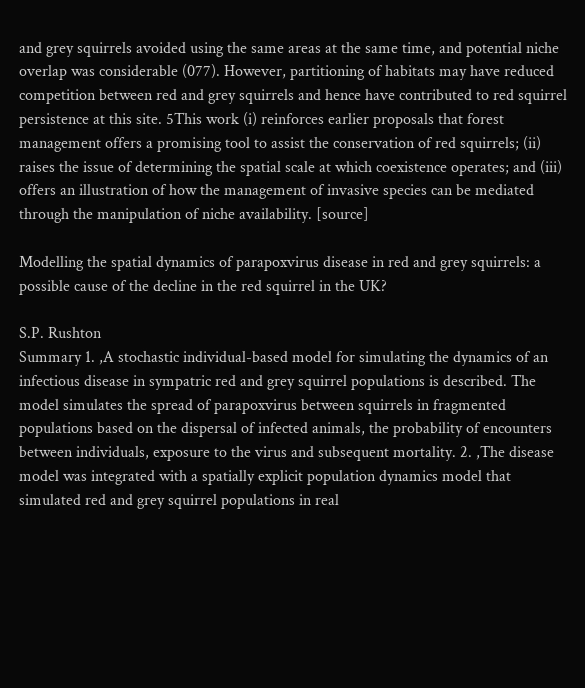and grey squirrels avoided using the same areas at the same time, and potential niche overlap was considerable (077). However, partitioning of habitats may have reduced competition between red and grey squirrels and hence have contributed to red squirrel persistence at this site. 5This work (i) reinforces earlier proposals that forest management offers a promising tool to assist the conservation of red squirrels; (ii) raises the issue of determining the spatial scale at which coexistence operates; and (iii) offers an illustration of how the management of invasive species can be mediated through the manipulation of niche availability. [source]

Modelling the spatial dynamics of parapoxvirus disease in red and grey squirrels: a possible cause of the decline in the red squirrel in the UK?

S.P. Rushton
Summary 1. ,A stochastic individual-based model for simulating the dynamics of an infectious disease in sympatric red and grey squirrel populations is described. The model simulates the spread of parapoxvirus between squirrels in fragmented populations based on the dispersal of infected animals, the probability of encounters between individuals, exposure to the virus and subsequent mortality. 2. ,The disease model was integrated with a spatially explicit population dynamics model that simulated red and grey squirrel populations in real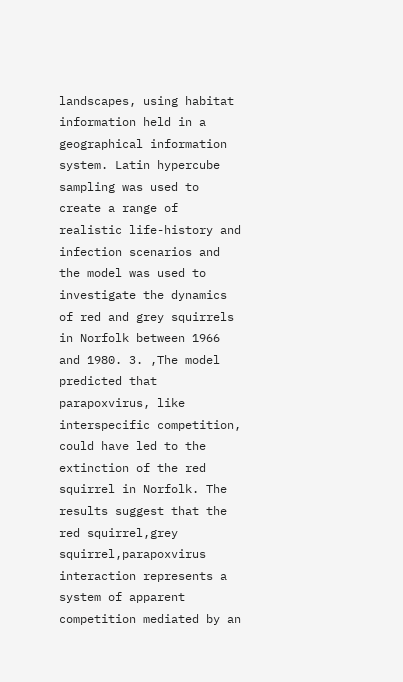landscapes, using habitat information held in a geographical information system. Latin hypercube sampling was used to create a range of realistic life-history and infection scenarios and the model was used to investigate the dynamics of red and grey squirrels in Norfolk between 1966 and 1980. 3. ,The model predicted that parapoxvirus, like interspecific competition, could have led to the extinction of the red squirrel in Norfolk. The results suggest that the red squirrel,grey squirrel,parapoxvirus interaction represents a system of apparent competition mediated by an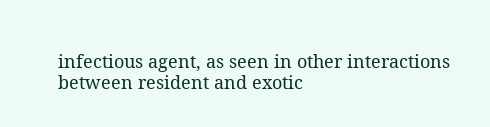infectious agent, as seen in other interactions between resident and exotic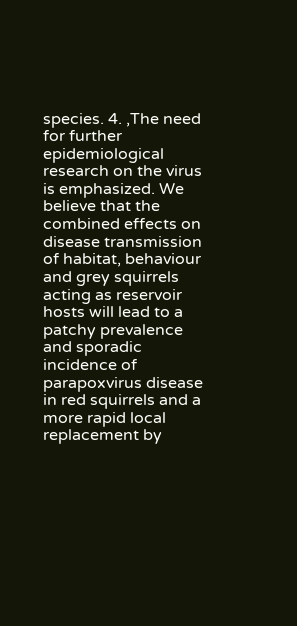species. 4. ,The need for further epidemiological research on the virus is emphasized. We believe that the combined effects on disease transmission of habitat, behaviour and grey squirrels acting as reservoir hosts will lead to a patchy prevalence and sporadic incidence of parapoxvirus disease in red squirrels and a more rapid local replacement by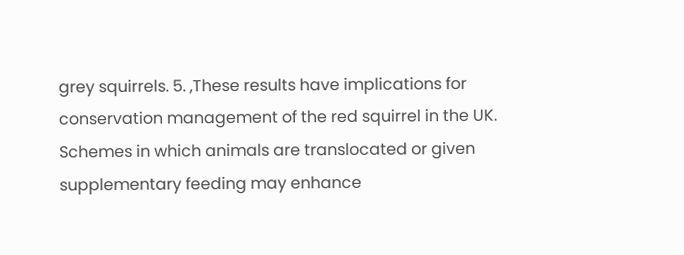grey squirrels. 5. ,These results have implications for conservation management of the red squirrel in the UK. Schemes in which animals are translocated or given supplementary feeding may enhance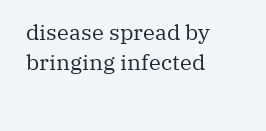disease spread by bringing infected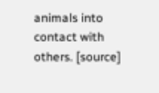animals into contact with others. [source]